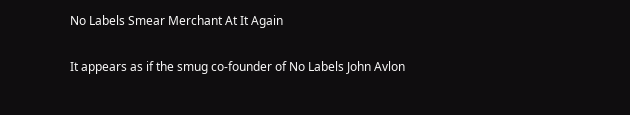No Labels Smear Merchant At It Again

It appears as if the smug co-founder of No Labels John Avlon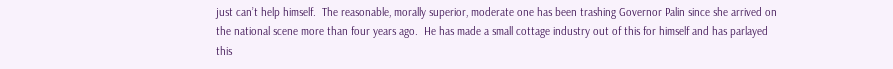just can’t help himself.  The reasonable, morally superior, moderate one has been trashing Governor Palin since she arrived on the national scene more than four years ago.  He has made a small cottage industry out of this for himself and has parlayed this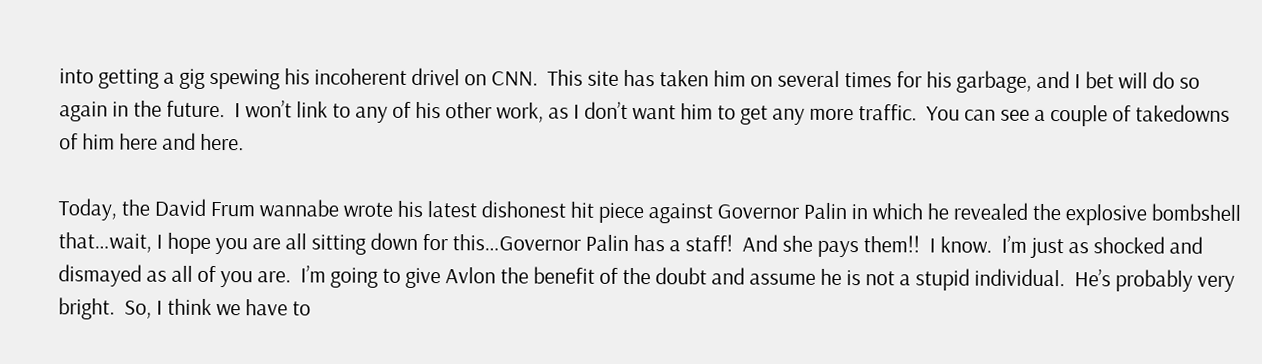into getting a gig spewing his incoherent drivel on CNN.  This site has taken him on several times for his garbage, and I bet will do so again in the future.  I won’t link to any of his other work, as I don’t want him to get any more traffic.  You can see a couple of takedowns of him here and here.

Today, the David Frum wannabe wrote his latest dishonest hit piece against Governor Palin in which he revealed the explosive bombshell that…wait, I hope you are all sitting down for this…Governor Palin has a staff!  And she pays them!!  I know.  I’m just as shocked and dismayed as all of you are.  I’m going to give Avlon the benefit of the doubt and assume he is not a stupid individual.  He’s probably very bright.  So, I think we have to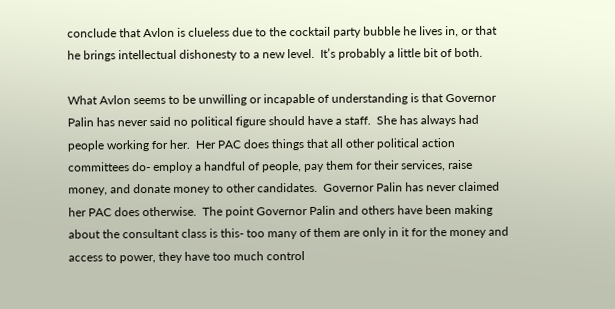conclude that Avlon is clueless due to the cocktail party bubble he lives in, or that he brings intellectual dishonesty to a new level.  It’s probably a little bit of both.

What Avlon seems to be unwilling or incapable of understanding is that Governor Palin has never said no political figure should have a staff.  She has always had people working for her.  Her PAC does things that all other political action committees do- employ a handful of people, pay them for their services, raise money, and donate money to other candidates.  Governor Palin has never claimed her PAC does otherwise.  The point Governor Palin and others have been making about the consultant class is this- too many of them are only in it for the money and access to power, they have too much control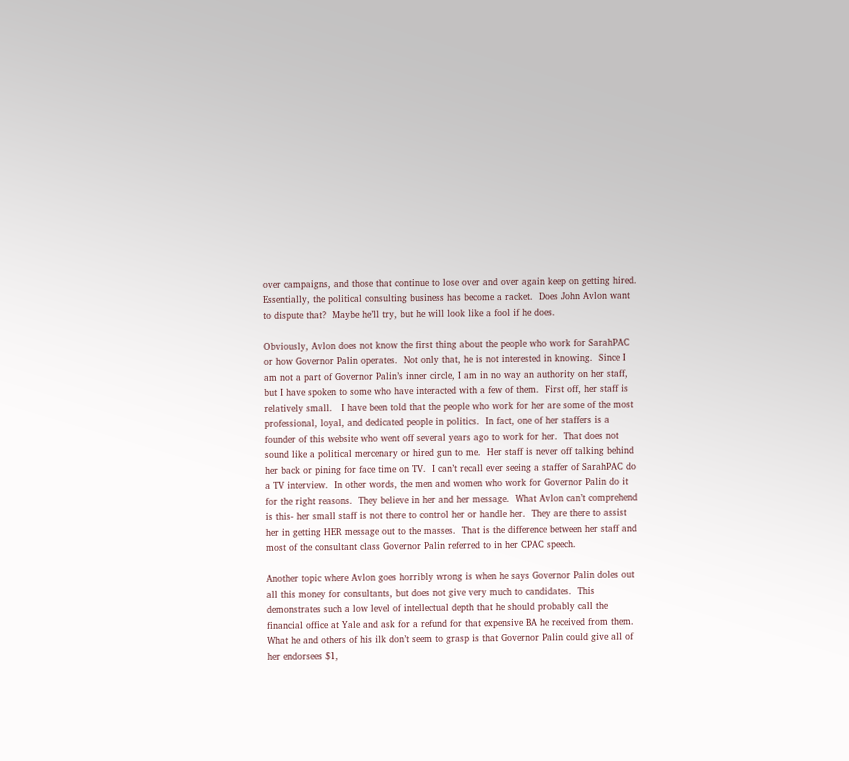over campaigns, and those that continue to lose over and over again keep on getting hired.  Essentially, the political consulting business has become a racket.  Does John Avlon want to dispute that?  Maybe he’ll try, but he will look like a fool if he does.

Obviously, Avlon does not know the first thing about the people who work for SarahPAC or how Governor Palin operates.  Not only that, he is not interested in knowing.  Since I am not a part of Governor Palin’s inner circle, I am in no way an authority on her staff, but I have spoken to some who have interacted with a few of them.  First off, her staff is relatively small.   I have been told that the people who work for her are some of the most professional, loyal, and dedicated people in politics.  In fact, one of her staffers is a founder of this website who went off several years ago to work for her.  That does not sound like a political mercenary or hired gun to me.  Her staff is never off talking behind her back or pining for face time on TV.  I can’t recall ever seeing a staffer of SarahPAC do a TV interview.  In other words, the men and women who work for Governor Palin do it for the right reasons.  They believe in her and her message.  What Avlon can’t comprehend is this- her small staff is not there to control her or handle her.  They are there to assist her in getting HER message out to the masses.  That is the difference between her staff and most of the consultant class Governor Palin referred to in her CPAC speech.

Another topic where Avlon goes horribly wrong is when he says Governor Palin doles out all this money for consultants, but does not give very much to candidates.  This demonstrates such a low level of intellectual depth that he should probably call the financial office at Yale and ask for a refund for that expensive BA he received from them.  What he and others of his ilk don’t seem to grasp is that Governor Palin could give all of her endorsees $1,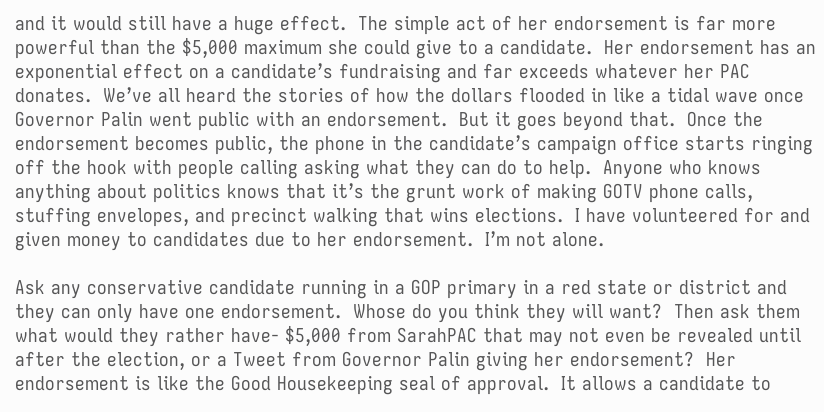and it would still have a huge effect.  The simple act of her endorsement is far more powerful than the $5,000 maximum she could give to a candidate.  Her endorsement has an exponential effect on a candidate’s fundraising and far exceeds whatever her PAC donates.  We’ve all heard the stories of how the dollars flooded in like a tidal wave once Governor Palin went public with an endorsement.  But it goes beyond that.  Once the endorsement becomes public, the phone in the candidate’s campaign office starts ringing off the hook with people calling asking what they can do to help.  Anyone who knows anything about politics knows that it’s the grunt work of making GOTV phone calls, stuffing envelopes, and precinct walking that wins elections.  I have volunteered for and given money to candidates due to her endorsement.  I’m not alone.

Ask any conservative candidate running in a GOP primary in a red state or district and they can only have one endorsement.  Whose do you think they will want?  Then ask them what would they rather have- $5,000 from SarahPAC that may not even be revealed until after the election, or a Tweet from Governor Palin giving her endorsement?  Her endorsement is like the Good Housekeeping seal of approval.  It allows a candidate to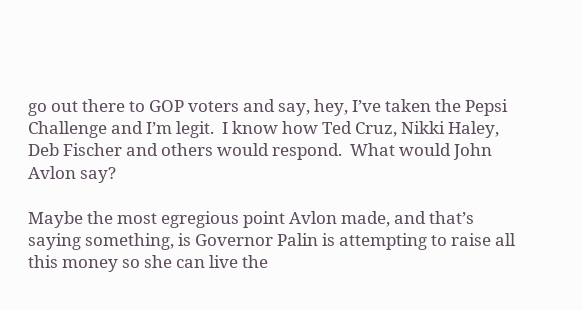go out there to GOP voters and say, hey, I’ve taken the Pepsi Challenge and I’m legit.  I know how Ted Cruz, Nikki Haley, Deb Fischer and others would respond.  What would John Avlon say?

Maybe the most egregious point Avlon made, and that’s saying something, is Governor Palin is attempting to raise all this money so she can live the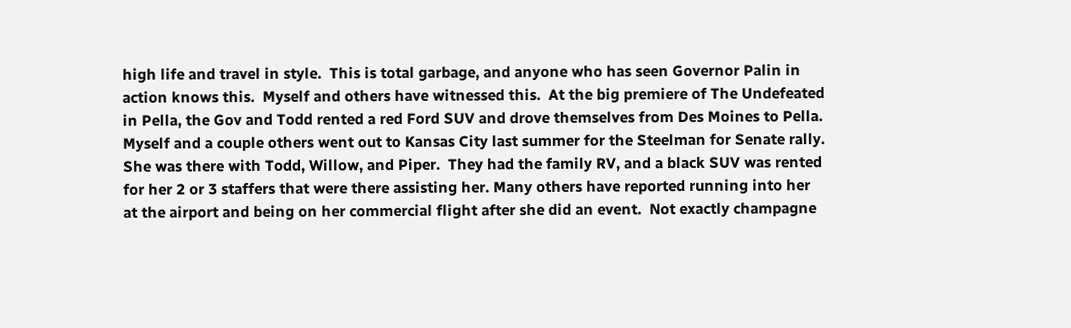high life and travel in style.  This is total garbage, and anyone who has seen Governor Palin in action knows this.  Myself and others have witnessed this.  At the big premiere of The Undefeated in Pella, the Gov and Todd rented a red Ford SUV and drove themselves from Des Moines to Pella.  Myself and a couple others went out to Kansas City last summer for the Steelman for Senate rally.  She was there with Todd, Willow, and Piper.  They had the family RV, and a black SUV was rented for her 2 or 3 staffers that were there assisting her. Many others have reported running into her at the airport and being on her commercial flight after she did an event.  Not exactly champagne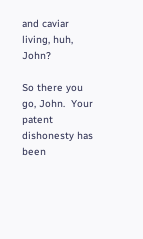and caviar living, huh, John?

So there you go, John.  Your patent dishonesty has been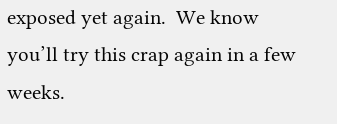exposed yet again.  We know you’ll try this crap again in a few weeks.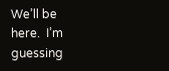We’ll be here.  I’m guessing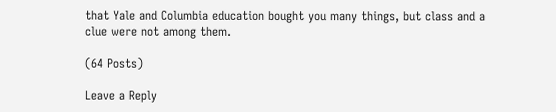that Yale and Columbia education bought you many things, but class and a clue were not among them.

(64 Posts)

Leave a Reply